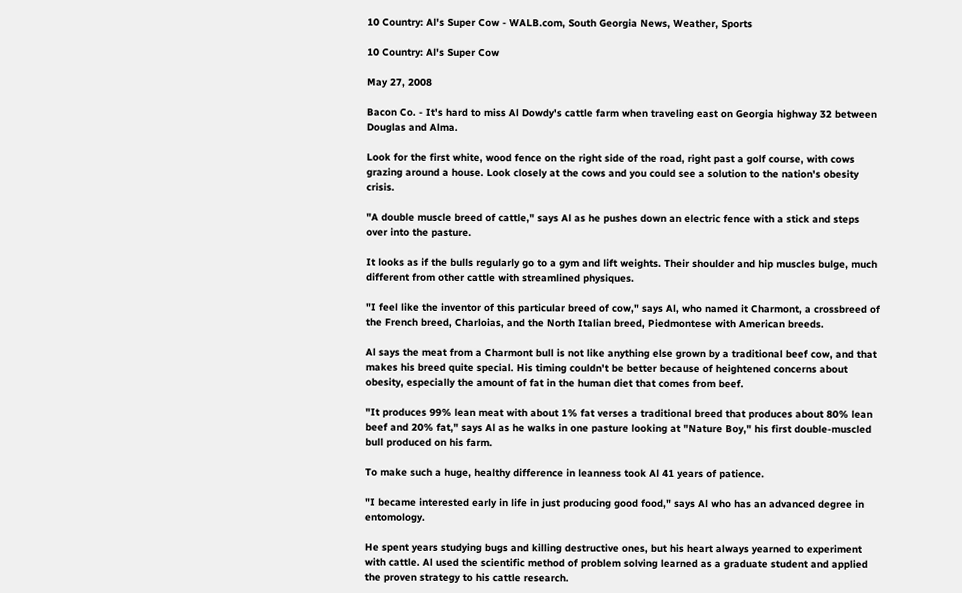10 Country: Al's Super Cow - WALB.com, South Georgia News, Weather, Sports

10 Country: Al's Super Cow

May 27, 2008

Bacon Co. - It's hard to miss Al Dowdy's cattle farm when traveling east on Georgia highway 32 between Douglas and Alma.

Look for the first white, wood fence on the right side of the road, right past a golf course, with cows grazing around a house. Look closely at the cows and you could see a solution to the nation's obesity crisis.

"A double muscle breed of cattle," says Al as he pushes down an electric fence with a stick and steps over into the pasture.

It looks as if the bulls regularly go to a gym and lift weights. Their shoulder and hip muscles bulge, much different from other cattle with streamlined physiques.

"I feel like the inventor of this particular breed of cow," says Al, who named it Charmont, a crossbreed of the French breed, Charloias, and the North Italian breed, Piedmontese with American breeds.

Al says the meat from a Charmont bull is not like anything else grown by a traditional beef cow, and that makes his breed quite special. His timing couldn't be better because of heightened concerns about obesity, especially the amount of fat in the human diet that comes from beef.

"It produces 99% lean meat with about 1% fat verses a traditional breed that produces about 80% lean beef and 20% fat," says Al as he walks in one pasture looking at "Nature Boy," his first double-muscled bull produced on his farm.

To make such a huge, healthy difference in leanness took Al 41 years of patience.

"I became interested early in life in just producing good food," says Al who has an advanced degree in entomology.

He spent years studying bugs and killing destructive ones, but his heart always yearned to experiment with cattle. Al used the scientific method of problem solving learned as a graduate student and applied the proven strategy to his cattle research.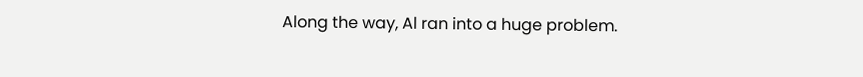Along the way, Al ran into a huge problem.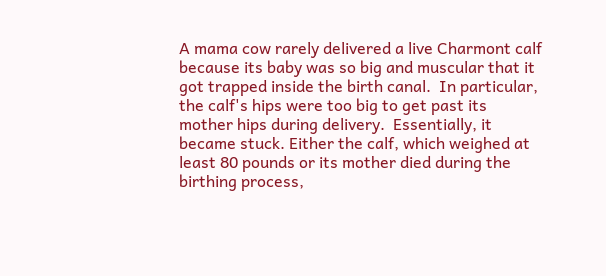A mama cow rarely delivered a live Charmont calf because its baby was so big and muscular that it got trapped inside the birth canal.  In particular, the calf's hips were too big to get past its mother hips during delivery.  Essentially, it became stuck. Either the calf, which weighed at least 80 pounds or its mother died during the birthing process,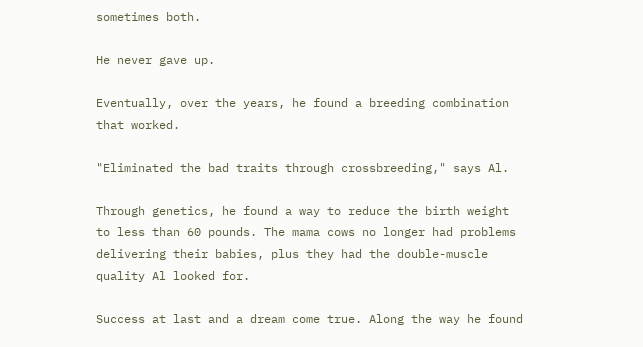sometimes both.

He never gave up.

Eventually, over the years, he found a breeding combination that worked.

"Eliminated the bad traits through crossbreeding," says Al.

Through genetics, he found a way to reduce the birth weight to less than 60 pounds. The mama cows no longer had problems delivering their babies, plus they had the double-muscle quality Al looked for.

Success at last and a dream come true. Along the way he found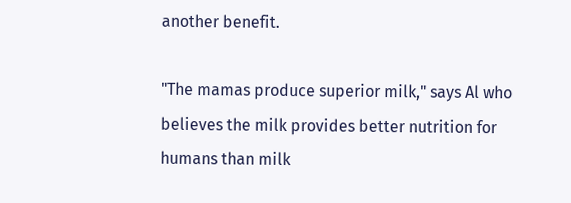another benefit.

"The mamas produce superior milk," says Al who believes the milk provides better nutrition for humans than milk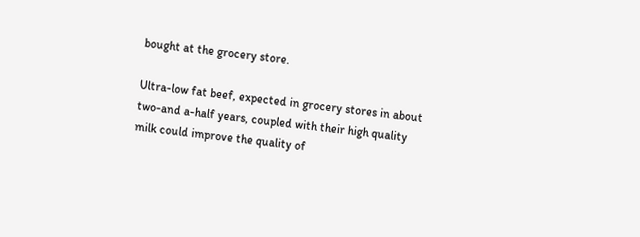bought at the grocery store.

Ultra-low fat beef, expected in grocery stores in about two-and a-half years, coupled with their high quality milk could improve the quality of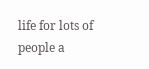life for lots of people a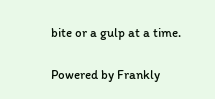bite or a gulp at a time.


Powered by Frankly